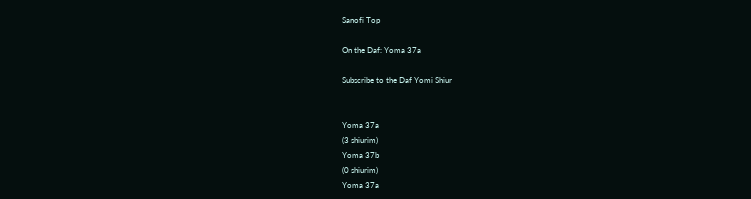Sanofi Top

On the Daf: Yoma 37a

Subscribe to the Daf Yomi Shiur


Yoma 37a
(3 shiurim)
Yoma 37b
(0 shiurim)
Yoma 37a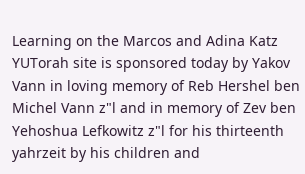Learning on the Marcos and Adina Katz YUTorah site is sponsored today by Yakov Vann in loving memory of Reb Hershel ben Michel Vann z"l and in memory of Zev ben Yehoshua Lefkowitz z"l for his thirteenth yahrzeit by his children and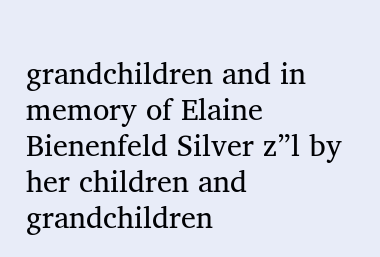grandchildren and in memory of Elaine Bienenfeld Silver z”l by her children and grandchildren